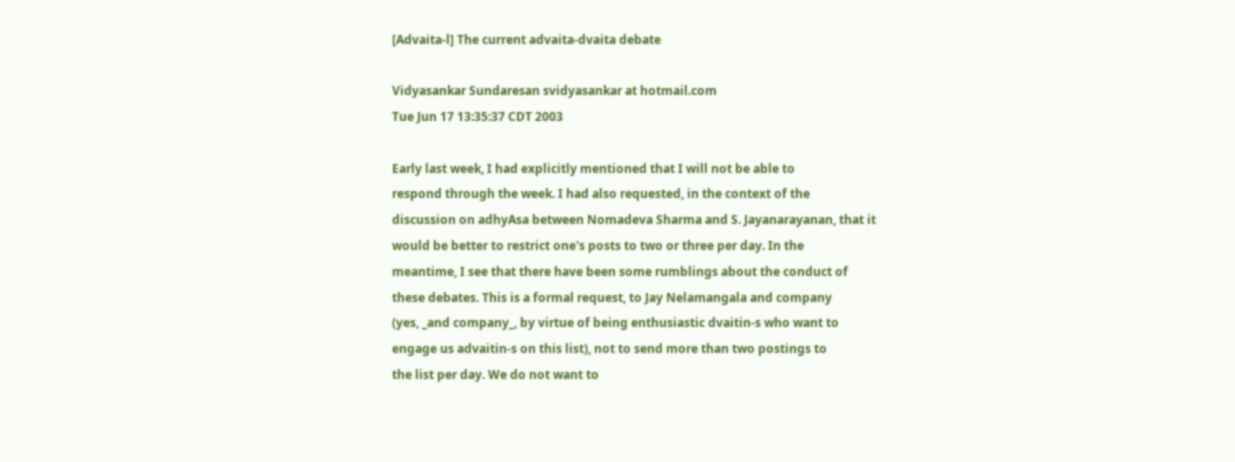[Advaita-l] The current advaita-dvaita debate

Vidyasankar Sundaresan svidyasankar at hotmail.com
Tue Jun 17 13:35:37 CDT 2003

Early last week, I had explicitly mentioned that I will not be able to
respond through the week. I had also requested, in the context of the
discussion on adhyAsa between Nomadeva Sharma and S. Jayanarayanan, that it
would be better to restrict one's posts to two or three per day. In the
meantime, I see that there have been some rumblings about the conduct of
these debates. This is a formal request, to Jay Nelamangala and company
(yes, _and company_, by virtue of being enthusiastic dvaitin-s who want to
engage us advaitin-s on this list), not to send more than two postings to
the list per day. We do not want to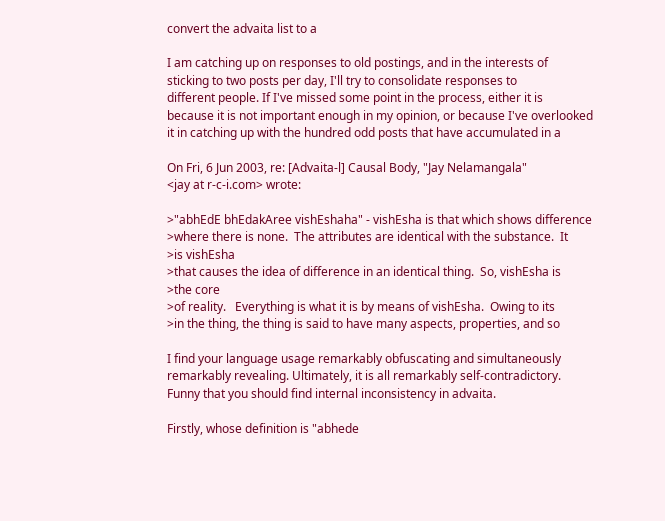convert the advaita list to a

I am catching up on responses to old postings, and in the interests of
sticking to two posts per day, I'll try to consolidate responses to
different people. If I've missed some point in the process, either it is
because it is not important enough in my opinion, or because I've overlooked
it in catching up with the hundred odd posts that have accumulated in a

On Fri, 6 Jun 2003, re: [Advaita-l] Causal Body, "Jay Nelamangala"
<jay at r-c-i.com> wrote:

>"abhEdE bhEdakAree vishEshaha" - vishEsha is that which shows difference
>where there is none.  The attributes are identical with the substance.  It
>is vishEsha
>that causes the idea of difference in an identical thing.  So, vishEsha is
>the core
>of reality.   Everything is what it is by means of vishEsha.  Owing to its
>in the thing, the thing is said to have many aspects, properties, and so

I find your language usage remarkably obfuscating and simultaneously
remarkably revealing. Ultimately, it is all remarkably self-contradictory.
Funny that you should find internal inconsistency in advaita.

Firstly, whose definition is "abhede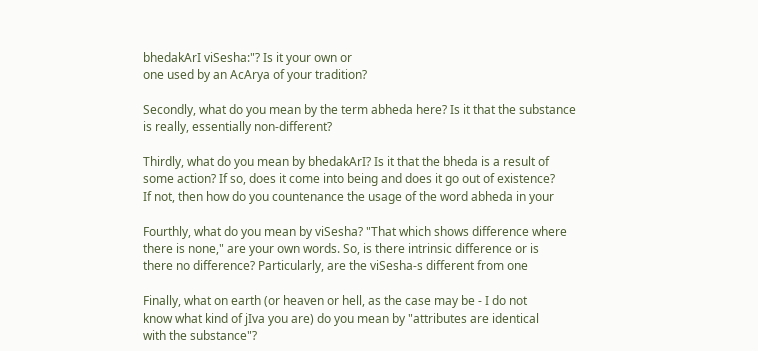bhedakArI viSesha:"? Is it your own or
one used by an AcArya of your tradition?

Secondly, what do you mean by the term abheda here? Is it that the substance
is really, essentially non-different?

Thirdly, what do you mean by bhedakArI? Is it that the bheda is a result of
some action? If so, does it come into being and does it go out of existence?
If not, then how do you countenance the usage of the word abheda in your

Fourthly, what do you mean by viSesha? "That which shows difference where
there is none," are your own words. So, is there intrinsic difference or is
there no difference? Particularly, are the viSesha-s different from one

Finally, what on earth (or heaven or hell, as the case may be - I do not
know what kind of jIva you are) do you mean by "attributes are identical
with the substance"?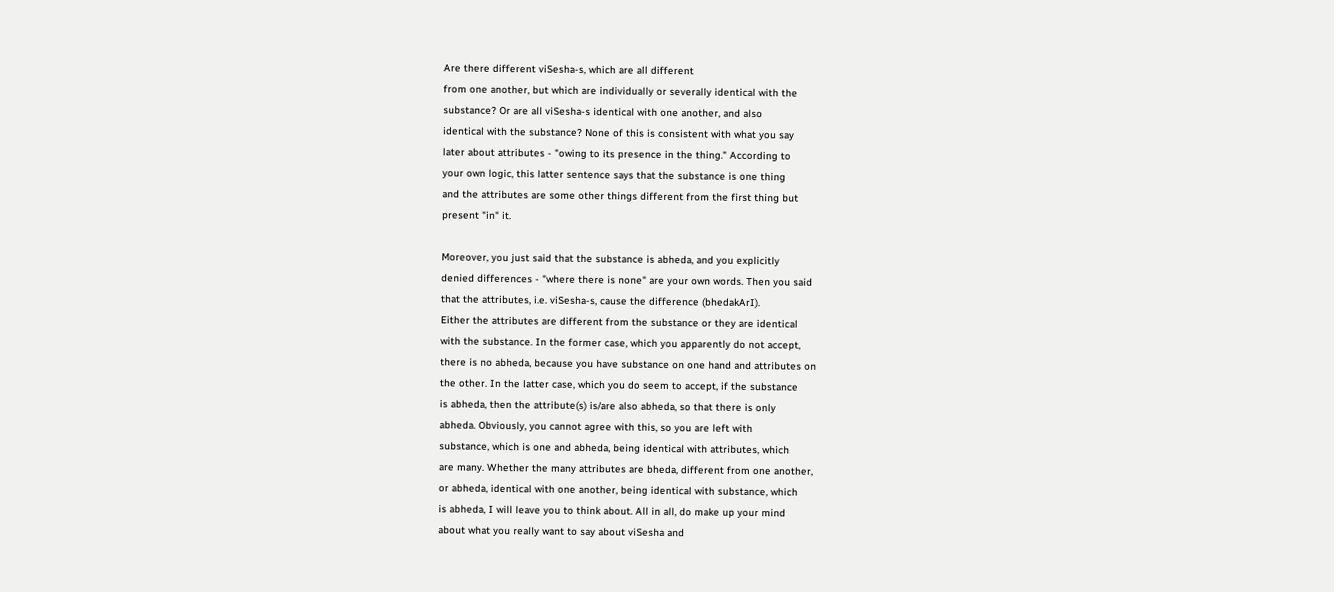Are there different viSesha-s, which are all different
from one another, but which are individually or severally identical with the
substance? Or are all viSesha-s identical with one another, and also
identical with the substance? None of this is consistent with what you say
later about attributes - "owing to its presence in the thing." According to
your own logic, this latter sentence says that the substance is one thing
and the attributes are some other things different from the first thing but
present "in" it.

Moreover, you just said that the substance is abheda, and you explicitly
denied differences - "where there is none" are your own words. Then you said
that the attributes, i.e. viSesha-s, cause the difference (bhedakArI).
Either the attributes are different from the substance or they are identical
with the substance. In the former case, which you apparently do not accept,
there is no abheda, because you have substance on one hand and attributes on
the other. In the latter case, which you do seem to accept, if the substance
is abheda, then the attribute(s) is/are also abheda, so that there is only
abheda. Obviously, you cannot agree with this, so you are left with
substance, which is one and abheda, being identical with attributes, which
are many. Whether the many attributes are bheda, different from one another,
or abheda, identical with one another, being identical with substance, which
is abheda, I will leave you to think about. All in all, do make up your mind
about what you really want to say about viSesha and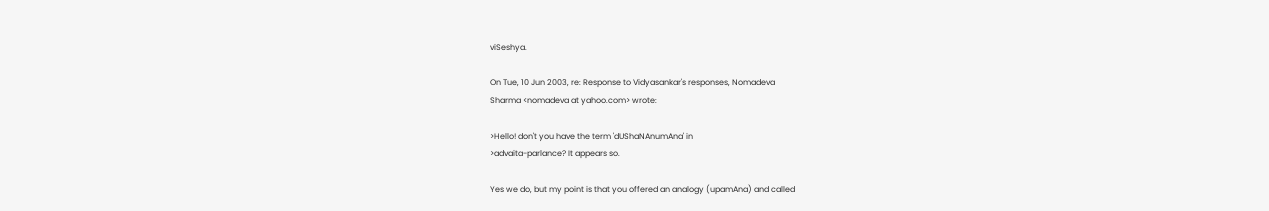viSeshya.

On Tue, 10 Jun 2003, re: Response to Vidyasankar's responses, Nomadeva
Sharma <nomadeva at yahoo.com> wrote:

>Hello! don't you have the term 'dUShaNAnumAna' in
>advaita-parlance? It appears so.

Yes we do, but my point is that you offered an analogy (upamAna) and called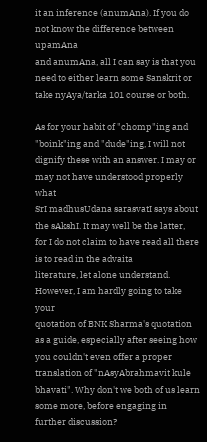it an inference (anumAna). If you do not know the difference between upamAna
and anumAna, all I can say is that you need to either learn some Sanskrit or
take nyAya/tarka 101 course or both.

As for your habit of "chomp"ing and "boink"ing and "dude"ing, I will not
dignify these with an answer. I may or may not have understood properly what
SrI madhusUdana sarasvatI says about the sAkshI. It may well be the latter,
for I do not claim to have read all there is to read in the advaita
literature, let alone understand. However, I am hardly going to take your
quotation of BNK Sharma's quotation as a guide, especially after seeing how
you couldn't even offer a proper translation of "nAsyAbrahmavit kule
bhavati". Why don't we both of us learn some more, before engaging in
further discussion?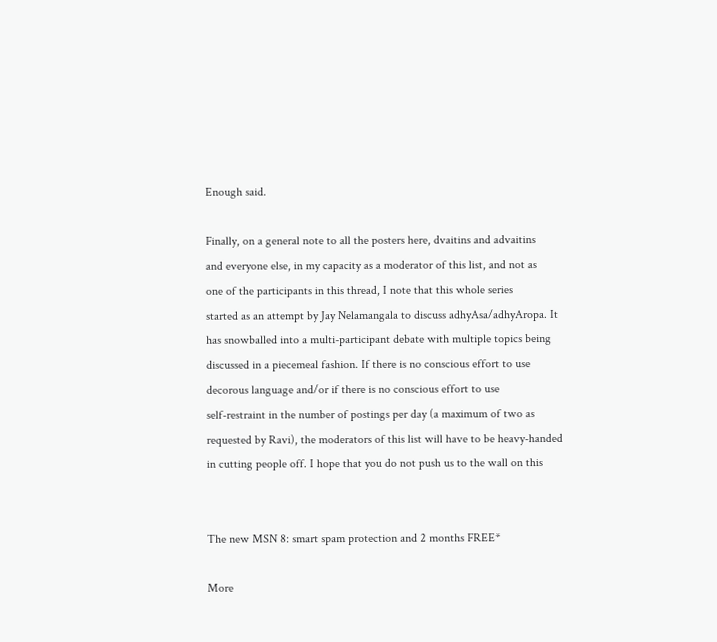Enough said.

Finally, on a general note to all the posters here, dvaitins and advaitins
and everyone else, in my capacity as a moderator of this list, and not as
one of the participants in this thread, I note that this whole series
started as an attempt by Jay Nelamangala to discuss adhyAsa/adhyAropa. It
has snowballed into a multi-participant debate with multiple topics being
discussed in a piecemeal fashion. If there is no conscious effort to use
decorous language and/or if there is no conscious effort to use
self-restraint in the number of postings per day (a maximum of two as
requested by Ravi), the moderators of this list will have to be heavy-handed
in cutting people off. I hope that you do not push us to the wall on this


The new MSN 8: smart spam protection and 2 months FREE*

More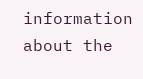information about the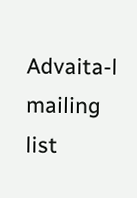Advaita-l mailing list